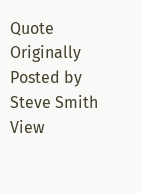Quote Originally Posted by Steve Smith View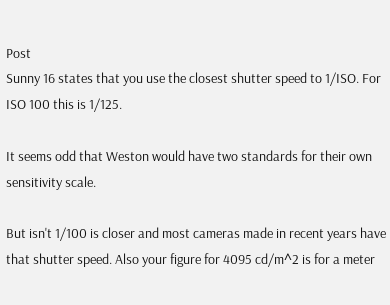Post
Sunny 16 states that you use the closest shutter speed to 1/ISO. For ISO 100 this is 1/125.

It seems odd that Weston would have two standards for their own sensitivity scale.

But isn't 1/100 is closer and most cameras made in recent years have that shutter speed. Also your figure for 4095 cd/m^2 is for a meter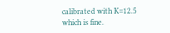calibrated with K=12.5 which is fine.